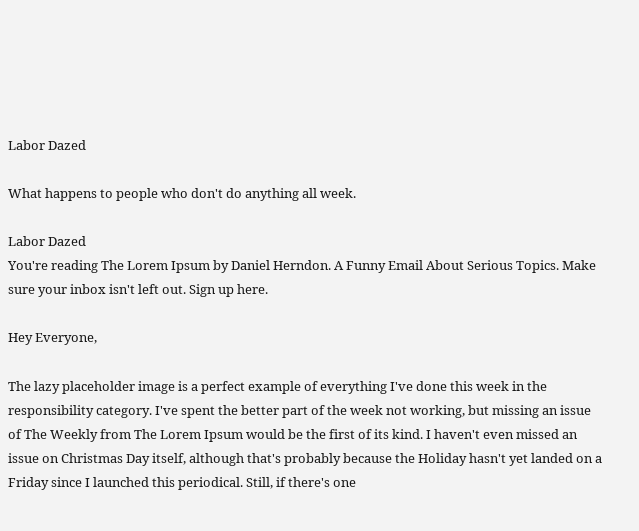Labor Dazed

What happens to people who don't do anything all week.

Labor Dazed
You're reading The Lorem Ipsum by Daniel Herndon. A Funny Email About Serious Topics. Make sure your inbox isn't left out. Sign up here.

Hey Everyone,

The lazy placeholder image is a perfect example of everything I've done this week in the responsibility category. I've spent the better part of the week not working, but missing an issue of The Weekly from The Lorem Ipsum would be the first of its kind. I haven't even missed an issue on Christmas Day itself, although that's probably because the Holiday hasn't yet landed on a Friday since I launched this periodical. Still, if there's one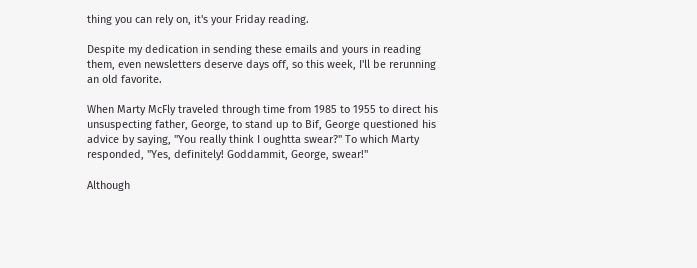thing you can rely on, it's your Friday reading.

Despite my dedication in sending these emails and yours in reading them, even newsletters deserve days off, so this week, I'll be rerunning an old favorite.

When Marty McFly traveled through time from 1985 to 1955 to direct his unsuspecting father, George, to stand up to Bif, George questioned his advice by saying, "You really think I oughtta swear?" To which Marty responded, "Yes, definitely! Goddammit, George, swear!"

Although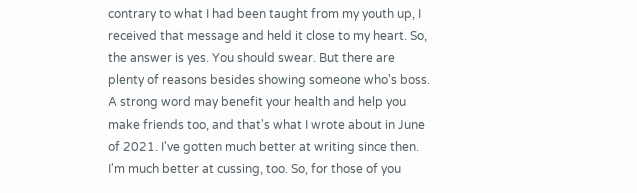contrary to what I had been taught from my youth up, I received that message and held it close to my heart. So, the answer is yes. You should swear. But there are plenty of reasons besides showing someone who's boss. A strong word may benefit your health and help you make friends too, and that's what I wrote about in June of 2021. I've gotten much better at writing since then. I'm much better at cussing, too. So, for those of you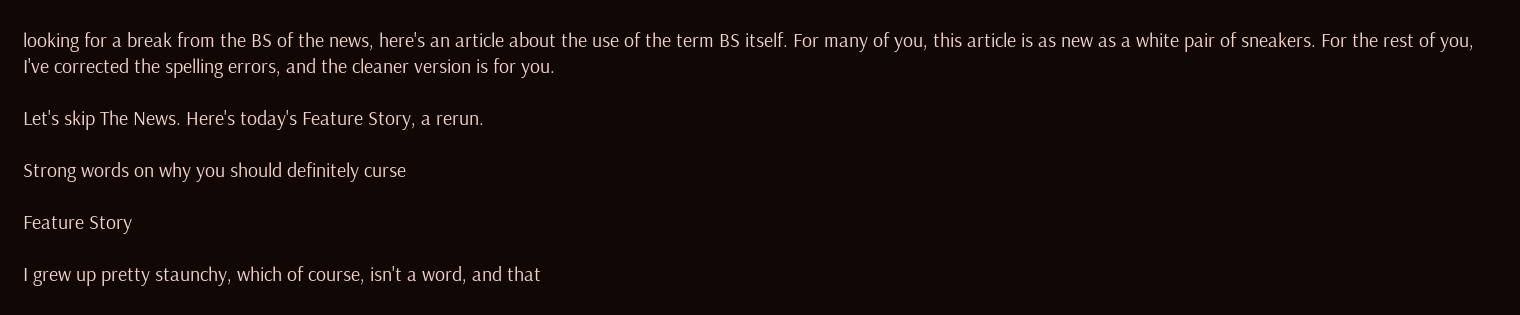looking for a break from the BS of the news, here's an article about the use of the term BS itself. For many of you, this article is as new as a white pair of sneakers. For the rest of you, I've corrected the spelling errors, and the cleaner version is for you.

Let's skip The News. Here's today's Feature Story, a rerun.

Strong words on why you should definitely curse

Feature Story

I grew up pretty staunchy, which of course, isn't a word, and that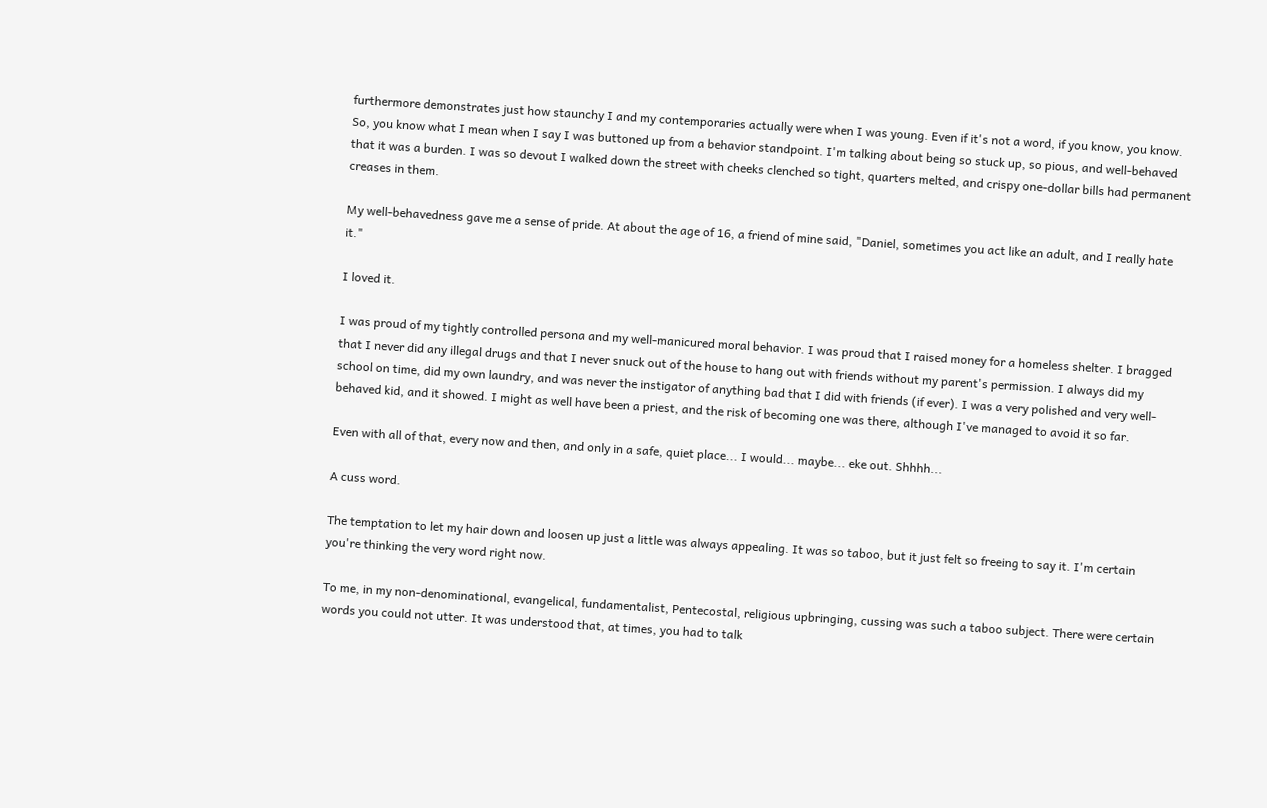furthermore demonstrates just how staunchy I and my contemporaries actually were when I was young. Even if it's not a word, if you know, you know. So, you know what I mean when I say I was buttoned up from a behavior standpoint. I'm talking about being so stuck up, so pious, and well-behaved that it was a burden. I was so devout I walked down the street with cheeks clenched so tight, quarters melted, and crispy one-dollar bills had permanent creases in them.

My well-behavedness gave me a sense of pride. At about the age of 16, a friend of mine said, "Daniel, sometimes you act like an adult, and I really hate it."

I loved it.

I was proud of my tightly controlled persona and my well-manicured moral behavior. I was proud that I raised money for a homeless shelter. I bragged that I never did any illegal drugs and that I never snuck out of the house to hang out with friends without my parent's permission. I always did my school on time, did my own laundry, and was never the instigator of anything bad that I did with friends (if ever). I was a very polished and very well-behaved kid, and it showed. I might as well have been a priest, and the risk of becoming one was there, although I've managed to avoid it so far.

Even with all of that, every now and then, and only in a safe, quiet place... I would... maybe... eke out. Shhhh...

A cuss word.

The temptation to let my hair down and loosen up just a little was always appealing. It was so taboo, but it just felt so freeing to say it. I'm certain you're thinking the very word right now.

To me, in my non-denominational, evangelical, fundamentalist, Pentecostal, religious upbringing, cussing was such a taboo subject. There were certain words you could not utter. It was understood that, at times, you had to talk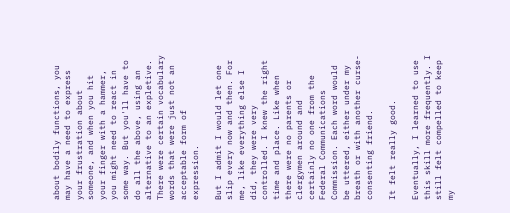about bodily functions, you may have a need to express your frustration about someone, and when you hit your finger with a hammer, you might need to react in some way. But you'll have to do all the above, using an alternative to an expletive. There were certain vocabulary words that were just not an acceptable form of expression.

But I admit I would let one slip every now and then. For me, like everything else I did, they were very controlled. I knew the right time and place. Like when there were no parents or clergymen around and certainly no one from the Federal Communications Commission. Each word would be uttered, either under my breath or with another curse-consenting friend.

It felt really good.

Eventually, I learned to use this skill more frequently. I still felt compelled to keep my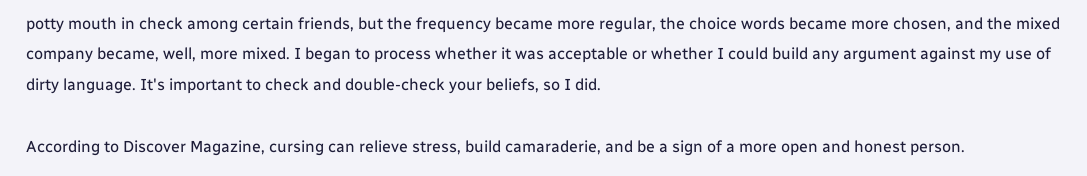potty mouth in check among certain friends, but the frequency became more regular, the choice words became more chosen, and the mixed company became, well, more mixed. I began to process whether it was acceptable or whether I could build any argument against my use of dirty language. It's important to check and double-check your beliefs, so I did.

According to Discover Magazine, cursing can relieve stress, build camaraderie, and be a sign of a more open and honest person.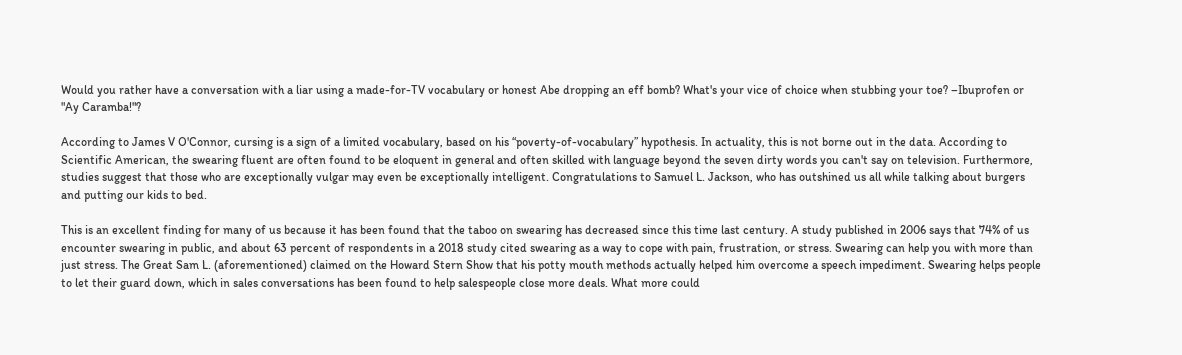Would you rather have a conversation with a liar using a made-for-TV vocabulary or honest Abe dropping an eff bomb? What's your vice of choice when stubbing your toe? –Ibuprofen or "Ay Caramba!"?

According to James V O'Connor, cursing is a sign of a limited vocabulary, based on his “poverty-of-vocabulary” hypothesis. In actuality, this is not borne out in the data. According to Scientific American, the swearing fluent are often found to be eloquent in general and often skilled with language beyond the seven dirty words you can't say on television. Furthermore, studies suggest that those who are exceptionally vulgar may even be exceptionally intelligent. Congratulations to Samuel L. Jackson, who has outshined us all while talking about burgers and putting our kids to bed.

This is an excellent finding for many of us because it has been found that the taboo on swearing has decreased since this time last century. A study published in 2006 says that 74% of us encounter swearing in public, and about 63 percent of respondents in a 2018 study cited swearing as a way to cope with pain, frustration, or stress. Swearing can help you with more than just stress. The Great Sam L. (aforementioned) claimed on the Howard Stern Show that his potty mouth methods actually helped him overcome a speech impediment. Swearing helps people to let their guard down, which in sales conversations has been found to help salespeople close more deals. What more could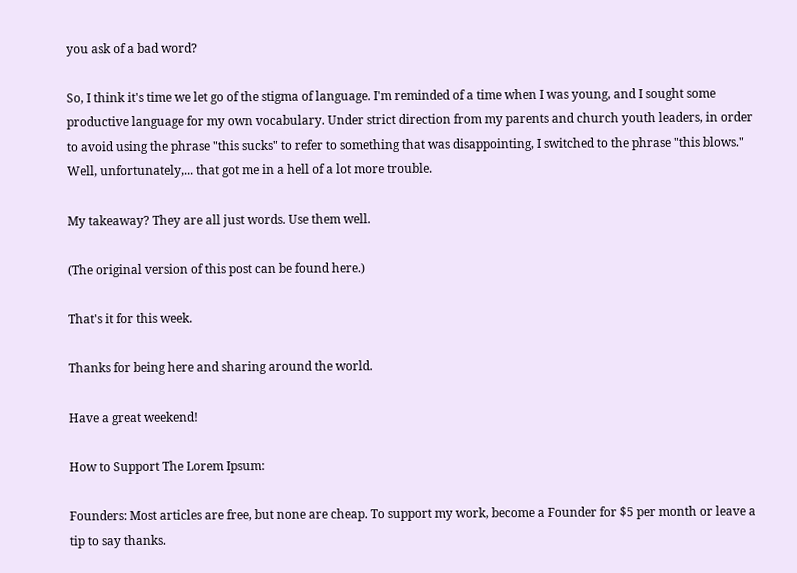you ask of a bad word?

So, I think it's time we let go of the stigma of language. I'm reminded of a time when I was young, and I sought some productive language for my own vocabulary. Under strict direction from my parents and church youth leaders, in order to avoid using the phrase "this sucks" to refer to something that was disappointing, I switched to the phrase "this blows." Well, unfortunately,... that got me in a hell of a lot more trouble.

My takeaway? They are all just words. Use them well.

(The original version of this post can be found here.)

That's it for this week.

Thanks for being here and sharing around the world.

Have a great weekend!

How to Support The Lorem Ipsum:

Founders: Most articles are free, but none are cheap. To support my work, become a Founder for $5 per month or leave a tip to say thanks.